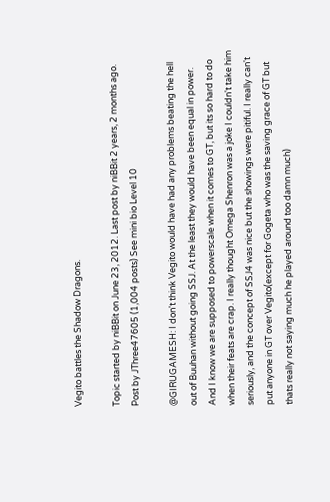Vegito battles the Shadow Dragons.

Topic started by niBBit on June 23, 2012. Last post by niBBit 2 years, 2 months ago.
Post by JThree47605 (1,004 posts) See mini bio Level 10

@GIRUGAMESH: I don't think Vegito would have had any problems beating the hell out of Buuhan without going SSJ. At the least they would have been equal in power. And I know we are supposed to powerscale when it comes to GT, but its so hard to do when their feats are crap. I really thought Omega Shenron was a joke I couldn't take him seriously, and the concept of SSJ4 was nice but the showings were pitiful. I really can't put anyone in GT over Vegito(except for Gogeta who was the saving grace of GT but thats really not saying much he played around too damn much)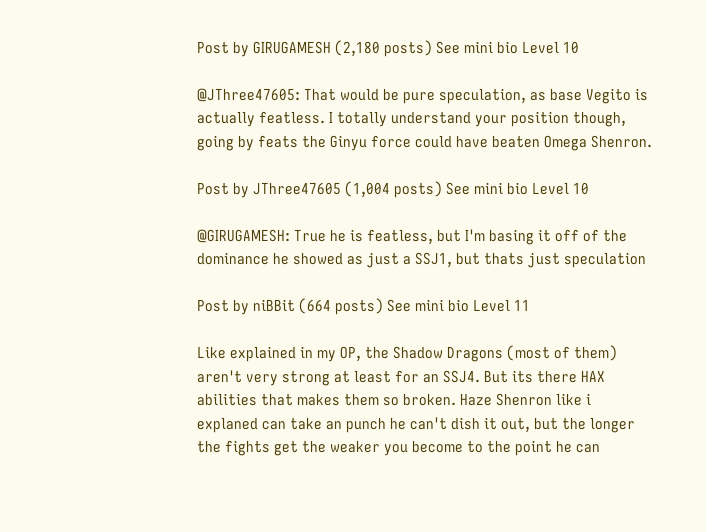Post by GIRUGAMESH (2,180 posts) See mini bio Level 10

@JThree47605: That would be pure speculation, as base Vegito is actually featless. I totally understand your position though, going by feats the Ginyu force could have beaten Omega Shenron.

Post by JThree47605 (1,004 posts) See mini bio Level 10

@GIRUGAMESH: True he is featless, but I'm basing it off of the dominance he showed as just a SSJ1, but thats just speculation

Post by niBBit (664 posts) See mini bio Level 11

Like explained in my OP, the Shadow Dragons (most of them) aren't very strong at least for an SSJ4. But its there HAX abilities that makes them so broken. Haze Shenron like i explaned can take an punch he can't dish it out, but the longer the fights get the weaker you become to the point he can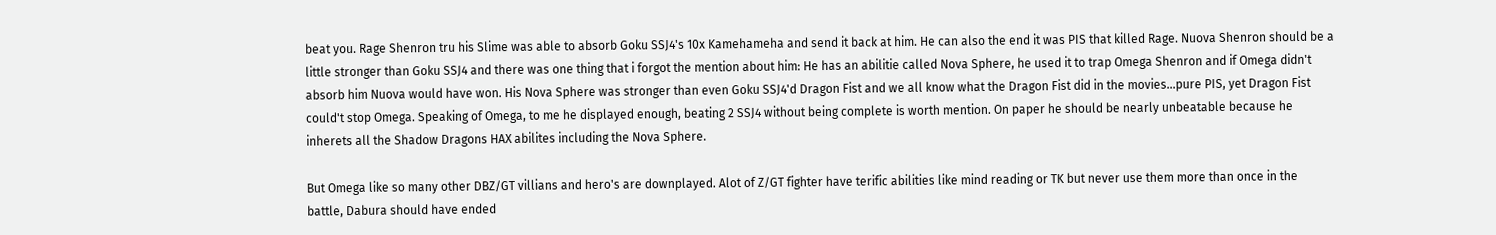beat you. Rage Shenron tru his Slime was able to absorb Goku SSJ4's 10x Kamehameha and send it back at him. He can also the end it was PIS that killed Rage. Nuova Shenron should be a little stronger than Goku SSJ4 and there was one thing that i forgot the mention about him: He has an abilitie called Nova Sphere, he used it to trap Omega Shenron and if Omega didn't absorb him Nuova would have won. His Nova Sphere was stronger than even Goku SSJ4'd Dragon Fist and we all know what the Dragon Fist did in the movies...pure PIS, yet Dragon Fist could't stop Omega. Speaking of Omega, to me he displayed enough, beating 2 SSJ4 without being complete is worth mention. On paper he should be nearly unbeatable because he inherets all the Shadow Dragons HAX abilites including the Nova Sphere.

But Omega like so many other DBZ/GT villians and hero's are downplayed. Alot of Z/GT fighter have terific abilities like mind reading or TK but never use them more than once in the battle, Dabura should have ended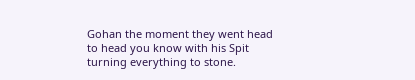Gohan the moment they went head to head you know with his Spit turning everything to stone.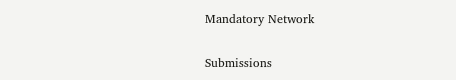Mandatory Network

Submissions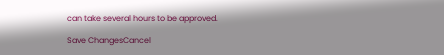can take several hours to be approved.

Save ChangesCancel